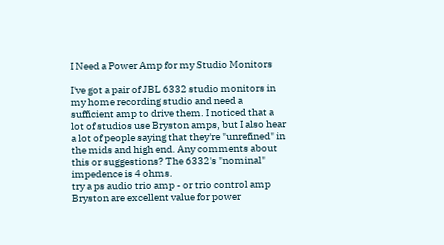I Need a Power Amp for my Studio Monitors

I've got a pair of JBL 6332 studio monitors in my home recording studio and need a sufficient amp to drive them. I noticed that a lot of studios use Bryston amps, but I also hear a lot of people saying that they're "unrefined" in the mids and high end. Any comments about this or suggestions? The 6332's "nominal" impedence is 4 ohms.
try a ps audio trio amp - or trio control amp
Bryston are excellent value for power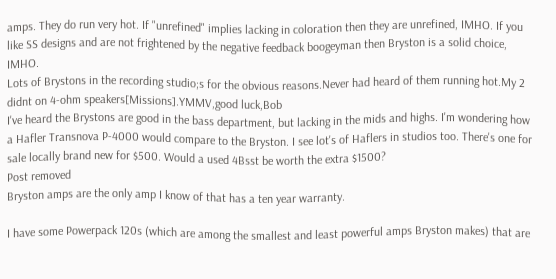amps. They do run very hot. If "unrefined" implies lacking in coloration then they are unrefined, IMHO. If you like SS designs and are not frightened by the negative feedback boogeyman then Bryston is a solid choice, IMHO.
Lots of Brystons in the recording studio;s for the obvious reasons.Never had heard of them running hot.My 2 didnt on 4-ohm speakers[Missions].YMMV,good luck,Bob
I've heard the Brystons are good in the bass department, but lacking in the mids and highs. I'm wondering how a Hafler Transnova P-4000 would compare to the Bryston. I see lot's of Haflers in studios too. There's one for sale locally brand new for $500. Would a used 4Bsst be worth the extra $1500?
Post removed
Bryston amps are the only amp I know of that has a ten year warranty.

I have some Powerpack 120s (which are among the smallest and least powerful amps Bryston makes) that are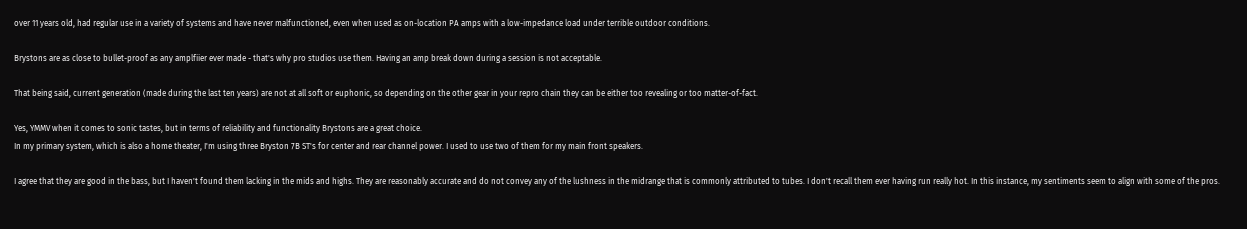over 11 years old, had regular use in a variety of systems and have never malfunctioned, even when used as on-location PA amps with a low-impedance load under terrible outdoor conditions.

Brystons are as close to bullet-proof as any amplfiier ever made - that's why pro studios use them. Having an amp break down during a session is not acceptable.

That being said, current generation (made during the last ten years) are not at all soft or euphonic, so depending on the other gear in your repro chain they can be either too revealing or too matter-of-fact.

Yes, YMMV when it comes to sonic tastes, but in terms of reliability and functionality Brystons are a great choice.
In my primary system, which is also a home theater, I'm using three Bryston 7B ST's for center and rear channel power. I used to use two of them for my main front speakers.

I agree that they are good in the bass, but I haven't found them lacking in the mids and highs. They are reasonably accurate and do not convey any of the lushness in the midrange that is commonly attributed to tubes. I don't recall them ever having run really hot. In this instance, my sentiments seem to align with some of the pros.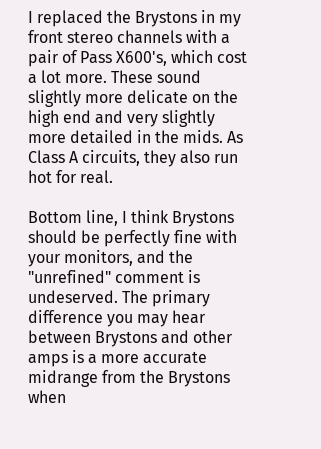I replaced the Brystons in my front stereo channels with a pair of Pass X600's, which cost a lot more. These sound slightly more delicate on the high end and very slightly more detailed in the mids. As Class A circuits, they also run hot for real.

Bottom line, I think Brystons should be perfectly fine with your monitors, and the "unrefined" comment is undeserved. The primary difference you may hear between Brystons and other amps is a more accurate midrange from the Brystons when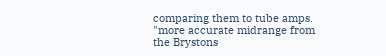comparing them to tube amps.
"more accurate midrange from the Brystons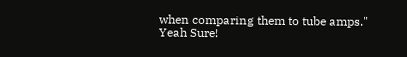when comparing them to tube amps."
Yeah Sure!